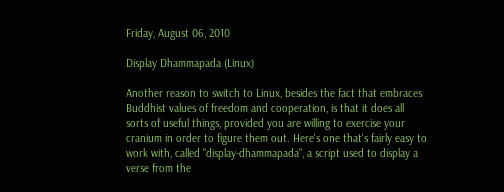Friday, August 06, 2010

Display Dhammapada (Linux)

Another reason to switch to Linux, besides the fact that embraces Buddhist values of freedom and cooperation, is that it does all sorts of useful things, provided you are willing to exercise your cranium in order to figure them out. Here's one that's fairly easy to work with, called "display-dhammapada", a script used to display a verse from the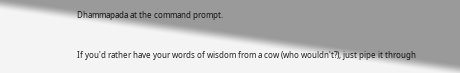Dhammapada at the command prompt.


If you'd rather have your words of wisdom from a cow (who wouldn't?), just pipe it through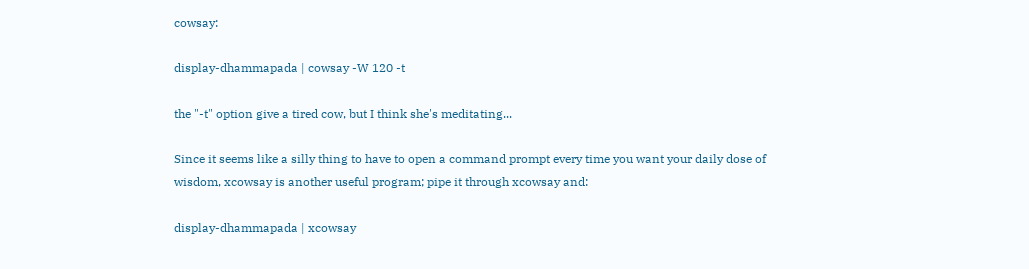cowsay:

display-dhammapada | cowsay -W 120 -t

the "-t" option give a tired cow, but I think she's meditating...

Since it seems like a silly thing to have to open a command prompt every time you want your daily dose of wisdom, xcowsay is another useful program; pipe it through xcowsay and:

display-dhammapada | xcowsay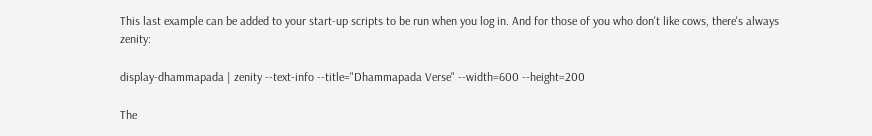This last example can be added to your start-up scripts to be run when you log in. And for those of you who don't like cows, there's always zenity:

display-dhammapada | zenity --text-info --title="Dhammapada Verse" --width=600 --height=200

The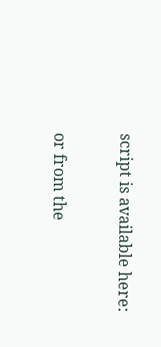script is available here:

or from the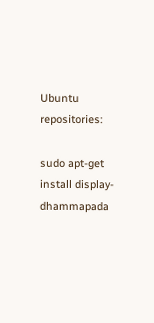Ubuntu repositories:

sudo apt-get install display-dhammapada